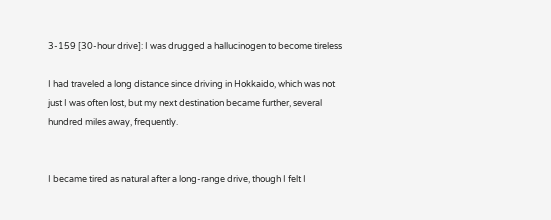3-159 [30-hour drive]: I was drugged a hallucinogen to become tireless

I had traveled a long distance since driving in Hokkaido, which was not just I was often lost, but my next destination became further, several hundred miles away, frequently.


I became tired as natural after a long-range drive, though I felt I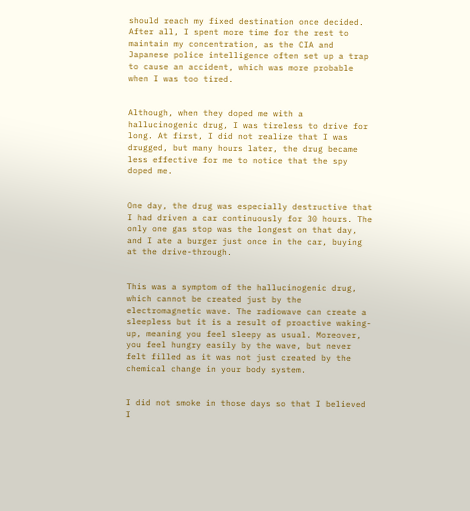should reach my fixed destination once decided. After all, I spent more time for the rest to maintain my concentration, as the CIA and Japanese police intelligence often set up a trap to cause an accident, which was more probable when I was too tired.


Although, when they doped me with a hallucinogenic drug, I was tireless to drive for long. At first, I did not realize that I was drugged, but many hours later, the drug became less effective for me to notice that the spy doped me.


One day, the drug was especially destructive that I had driven a car continuously for 30 hours. The only one gas stop was the longest on that day, and I ate a burger just once in the car, buying at the drive-through.


This was a symptom of the hallucinogenic drug, which cannot be created just by the electromagnetic wave. The radiowave can create a sleepless but it is a result of proactive waking-up, meaning you feel sleepy as usual. Moreover, you feel hungry easily by the wave, but never felt filled as it was not just created by the chemical change in your body system.


I did not smoke in those days so that I believed I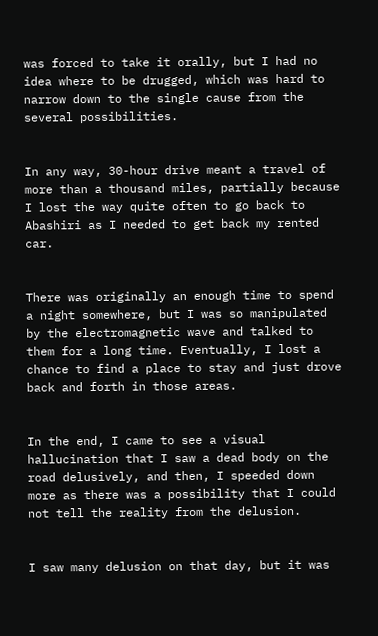was forced to take it orally, but I had no idea where to be drugged, which was hard to narrow down to the single cause from the several possibilities.


In any way, 30-hour drive meant a travel of more than a thousand miles, partially because I lost the way quite often to go back to Abashiri as I needed to get back my rented car.


There was originally an enough time to spend a night somewhere, but I was so manipulated by the electromagnetic wave and talked to them for a long time. Eventually, I lost a chance to find a place to stay and just drove back and forth in those areas.


In the end, I came to see a visual hallucination that I saw a dead body on the road delusively, and then, I speeded down more as there was a possibility that I could not tell the reality from the delusion.


I saw many delusion on that day, but it was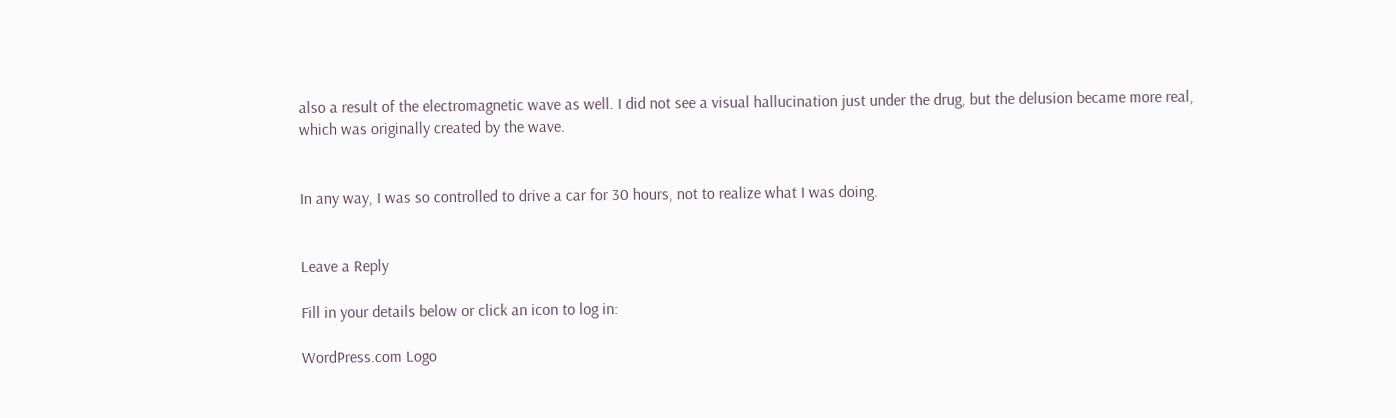also a result of the electromagnetic wave as well. I did not see a visual hallucination just under the drug, but the delusion became more real, which was originally created by the wave.


In any way, I was so controlled to drive a car for 30 hours, not to realize what I was doing.


Leave a Reply

Fill in your details below or click an icon to log in:

WordPress.com Logo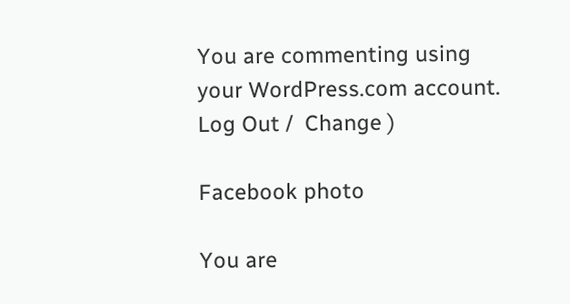You are commenting using your WordPress.com account. Log Out /  Change )

Facebook photo

You are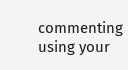commenting using your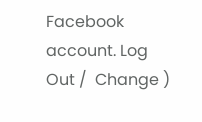Facebook account. Log Out /  Change )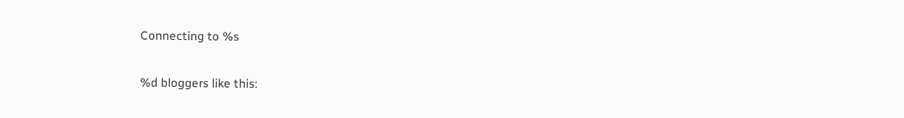Connecting to %s

%d bloggers like this: